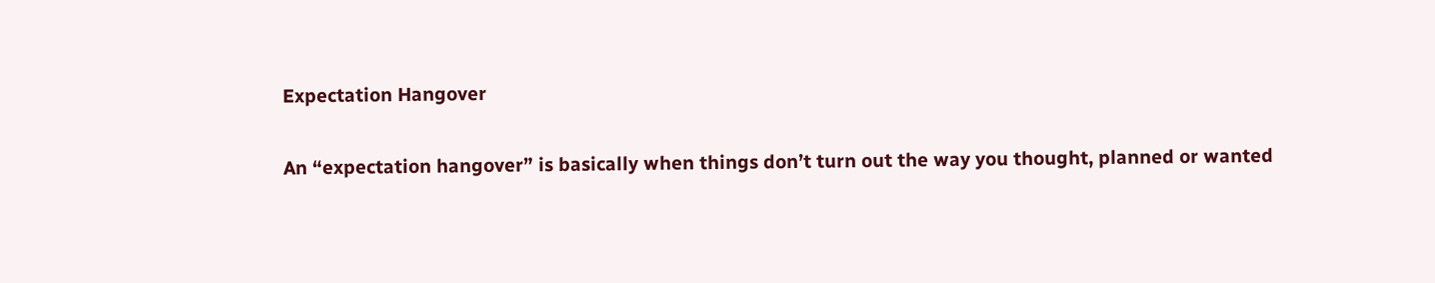Expectation Hangover

An “expectation hangover” is basically when things don’t turn out the way you thought, planned or wanted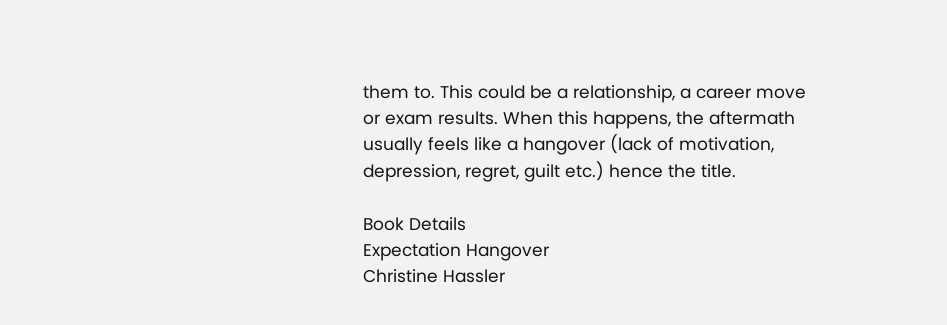them to. This could be a relationship, a career move or exam results. When this happens, the aftermath usually feels like a hangover (lack of motivation, depression, regret, guilt etc.) hence the title.

Book Details
Expectation Hangover
Christine Hassler